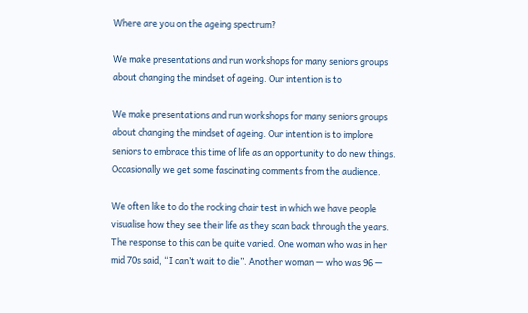Where are you on the ageing spectrum?

We make presentations and run workshops for many seniors groups about changing the mindset of ageing. Our intention is to

We make presentations and run workshops for many seniors groups about changing the mindset of ageing. Our intention is to implore seniors to embrace this time of life as an opportunity to do new things. Occasionally we get some fascinating comments from the audience.

We often like to do the rocking chair test in which we have people visualise how they see their life as they scan back through the years. The response to this can be quite varied. One woman who was in her mid 70s said, “I can’t wait to die”. Another woman — who was 96 —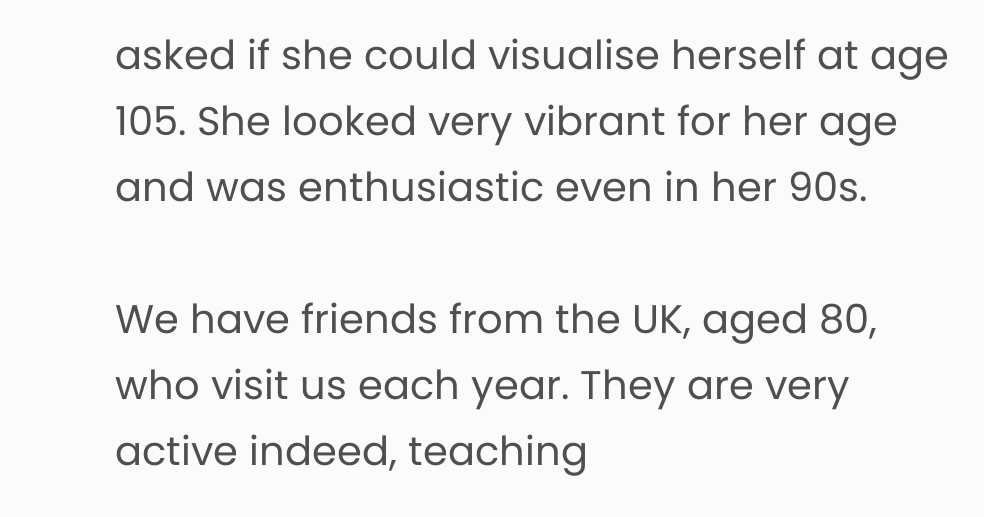asked if she could visualise herself at age 105. She looked very vibrant for her age and was enthusiastic even in her 90s.

We have friends from the UK, aged 80, who visit us each year. They are very active indeed, teaching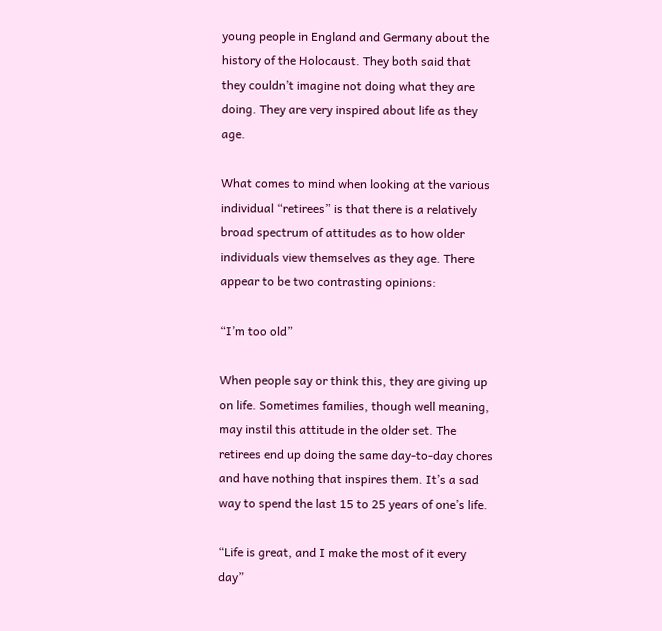young people in England and Germany about the history of the Holocaust. They both said that they couldn’t imagine not doing what they are doing. They are very inspired about life as they age.

What comes to mind when looking at the various individual “retirees” is that there is a relatively broad spectrum of attitudes as to how older individuals view themselves as they age. There appear to be two contrasting opinions:

“I’m too old”

When people say or think this, they are giving up on life. Sometimes families, though well meaning, may instil this attitude in the older set. The retirees end up doing the same day-to-day chores and have nothing that inspires them. It’s a sad way to spend the last 15 to 25 years of one’s life.

“Life is great, and I make the most of it every day”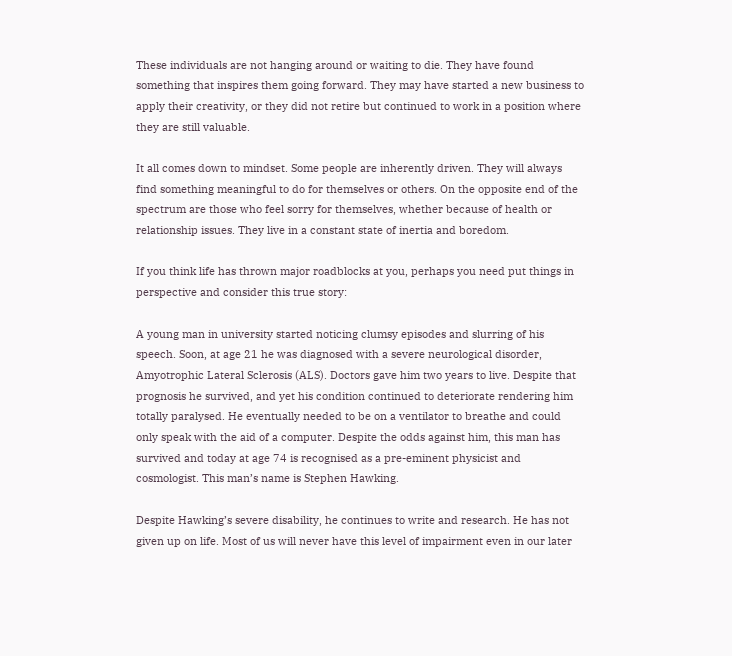These individuals are not hanging around or waiting to die. They have found something that inspires them going forward. They may have started a new business to apply their creativity, or they did not retire but continued to work in a position where they are still valuable.

It all comes down to mindset. Some people are inherently driven. They will always find something meaningful to do for themselves or others. On the opposite end of the spectrum are those who feel sorry for themselves, whether because of health or relationship issues. They live in a constant state of inertia and boredom.

If you think life has thrown major roadblocks at you, perhaps you need put things in perspective and consider this true story:

A young man in university started noticing clumsy episodes and slurring of his speech. Soon, at age 21 he was diagnosed with a severe neurological disorder, Amyotrophic Lateral Sclerosis (ALS). Doctors gave him two years to live. Despite that prognosis he survived, and yet his condition continued to deteriorate rendering him totally paralysed. He eventually needed to be on a ventilator to breathe and could only speak with the aid of a computer. Despite the odds against him, this man has survived and today at age 74 is recognised as a pre-eminent physicist and cosmologist. This man’s name is Stephen Hawking.

Despite Hawking’s severe disability, he continues to write and research. He has not given up on life. Most of us will never have this level of impairment even in our later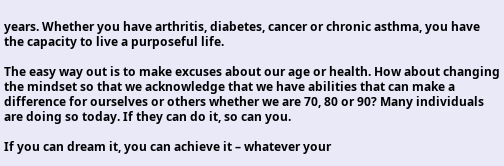years. Whether you have arthritis, diabetes, cancer or chronic asthma, you have the capacity to live a purposeful life.

The easy way out is to make excuses about our age or health. How about changing the mindset so that we acknowledge that we have abilities that can make a difference for ourselves or others whether we are 70, 80 or 90? Many individuals are doing so today. If they can do it, so can you.

If you can dream it, you can achieve it – whatever your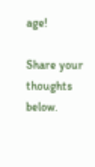age!

Share your thoughts below.